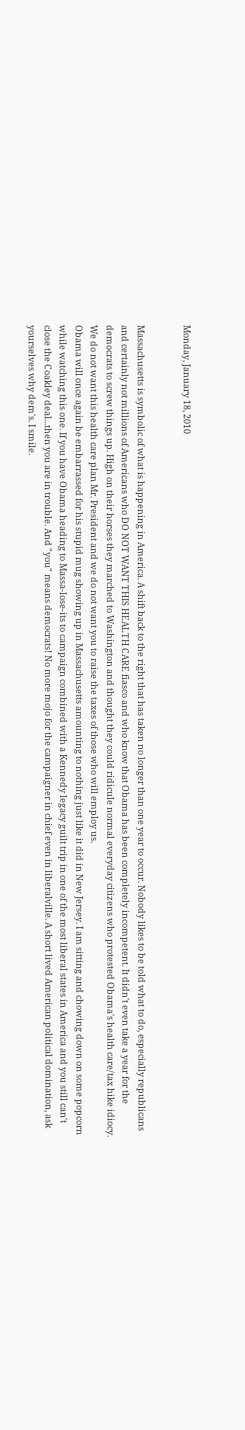Monday, January 18, 2010


Massachusetts is symbolic of what is happening in America. A shift back to the right that has taken no longer than one year to occur. Nobody likes to be told what to do, especially republicans and certainly not millions of Americans who DO NOT WANT THIS HEALTH CARE fiasco and who know that Obama has been completely incompetent. It didn't even take a year for the democrats to screw things up. High on their horses they marched to Washington and thought they could ridicule normal everyday citizens who protested Obama's health care/tax hike idiocy. We do not want this health care plan Mr. President and we do not want you to raise the taxes of those who will employ us.
Obama will once again be embarrassed for his stupid mug showing up in Massachusetts amounting to nothing just like it did in New Jersey. I am sitting and chowing down on some popcorn while watching this one. If you have Obama heading to Massa-lose-its to campaign combined with a Kennedy legacy guilt trip in one of the most liberal states in America and you still can't close the Coakley deal...then you are in trouble. And "you" means democrats! No more mojo for the campaigner in chief even in liberalville. A short lived American political domination, ask yourselves why dem's. I smile.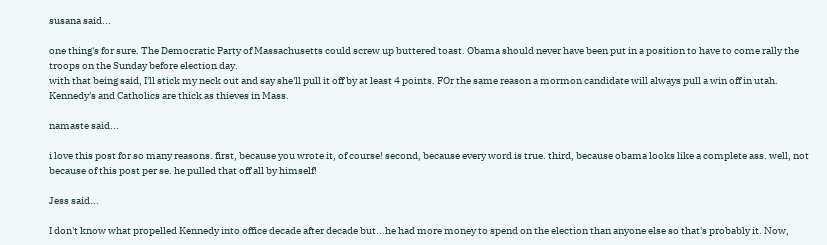susana said...

one thing's for sure. The Democratic Party of Massachusetts could screw up buttered toast. Obama should never have been put in a position to have to come rally the troops on the Sunday before election day.
with that being said, I'll stick my neck out and say she'll pull it off by at least 4 points. FOr the same reason a mormon candidate will always pull a win off in utah. Kennedy's and Catholics are thick as thieves in Mass.

namaste said...

i love this post for so many reasons. first, because you wrote it, of course! second, because every word is true. third, because obama looks like a complete ass. well, not because of this post per se. he pulled that off all by himself!

Jess said...

I don't know what propelled Kennedy into office decade after decade but...he had more money to spend on the election than anyone else so that's probably it. Now,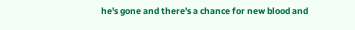he's gone and there's a chance for new blood and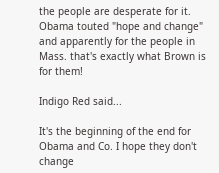the people are desperate for it. Obama touted "hope and change" and apparently for the people in Mass. that's exactly what Brown is for them!

Indigo Red said...

It's the beginning of the end for Obama and Co. I hope they don't change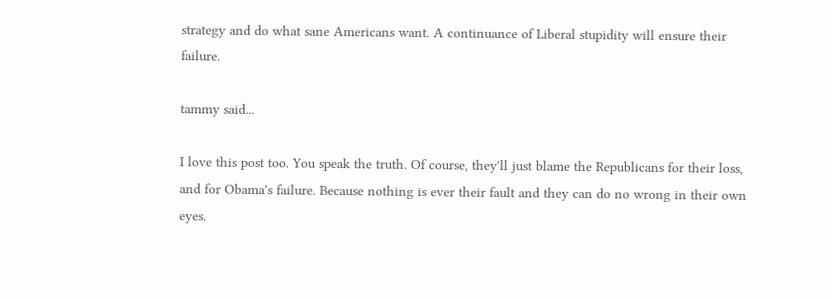strategy and do what sane Americans want. A continuance of Liberal stupidity will ensure their failure.

tammy said...

I love this post too. You speak the truth. Of course, they'll just blame the Republicans for their loss, and for Obama's failure. Because nothing is ever their fault and they can do no wrong in their own eyes.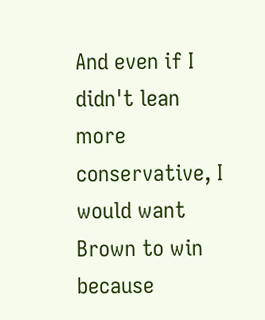And even if I didn't lean more conservative, I would want Brown to win because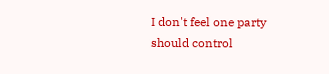I don't feel one party should control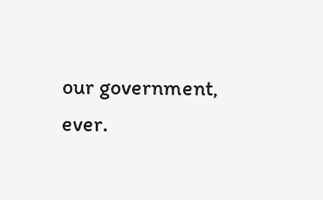our government, ever.